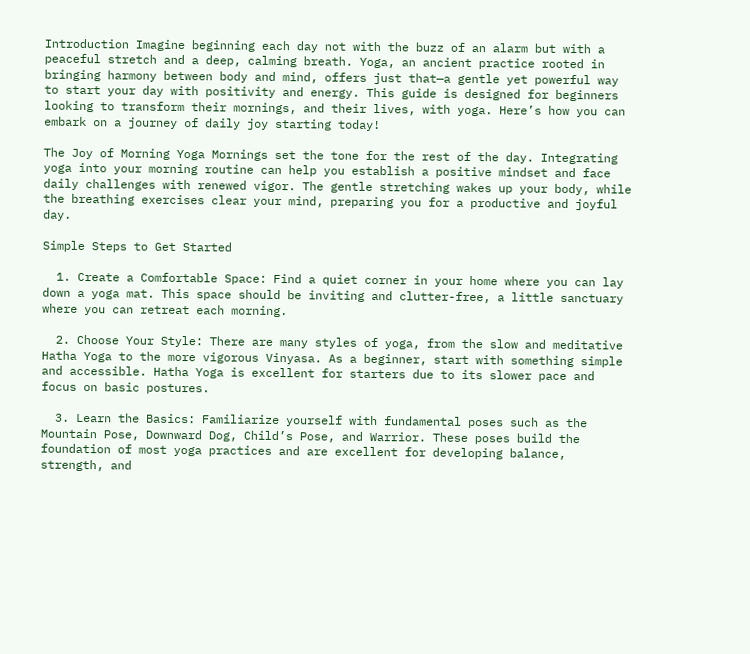Introduction Imagine beginning each day not with the buzz of an alarm but with a peaceful stretch and a deep, calming breath. Yoga, an ancient practice rooted in bringing harmony between body and mind, offers just that—a gentle yet powerful way to start your day with positivity and energy. This guide is designed for beginners looking to transform their mornings, and their lives, with yoga. Here’s how you can embark on a journey of daily joy starting today!

The Joy of Morning Yoga Mornings set the tone for the rest of the day. Integrating yoga into your morning routine can help you establish a positive mindset and face daily challenges with renewed vigor. The gentle stretching wakes up your body, while the breathing exercises clear your mind, preparing you for a productive and joyful day.

Simple Steps to Get Started

  1. Create a Comfortable Space: Find a quiet corner in your home where you can lay down a yoga mat. This space should be inviting and clutter-free, a little sanctuary where you can retreat each morning.

  2. Choose Your Style: There are many styles of yoga, from the slow and meditative Hatha Yoga to the more vigorous Vinyasa. As a beginner, start with something simple and accessible. Hatha Yoga is excellent for starters due to its slower pace and focus on basic postures.

  3. Learn the Basics: Familiarize yourself with fundamental poses such as the Mountain Pose, Downward Dog, Child’s Pose, and Warrior. These poses build the foundation of most yoga practices and are excellent for developing balance, strength, and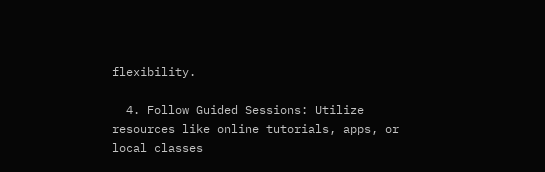flexibility.

  4. Follow Guided Sessions: Utilize resources like online tutorials, apps, or local classes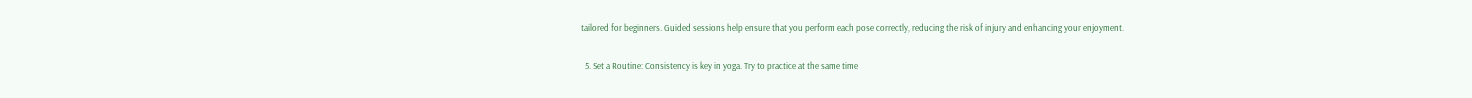tailored for beginners. Guided sessions help ensure that you perform each pose correctly, reducing the risk of injury and enhancing your enjoyment.

  5. Set a Routine: Consistency is key in yoga. Try to practice at the same time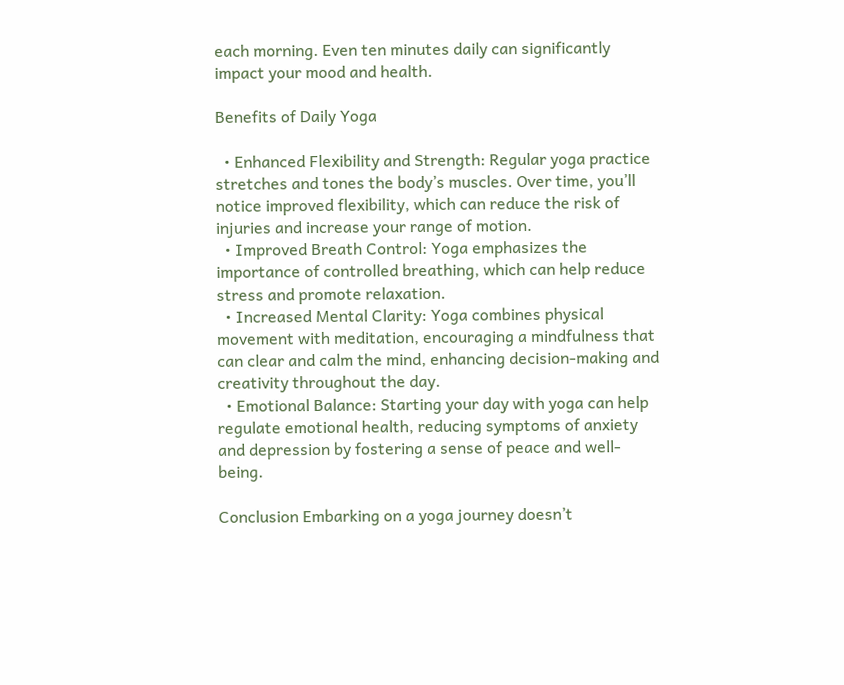each morning. Even ten minutes daily can significantly impact your mood and health.

Benefits of Daily Yoga

  • Enhanced Flexibility and Strength: Regular yoga practice stretches and tones the body’s muscles. Over time, you’ll notice improved flexibility, which can reduce the risk of injuries and increase your range of motion.
  • Improved Breath Control: Yoga emphasizes the importance of controlled breathing, which can help reduce stress and promote relaxation.
  • Increased Mental Clarity: Yoga combines physical movement with meditation, encouraging a mindfulness that can clear and calm the mind, enhancing decision-making and creativity throughout the day.
  • Emotional Balance: Starting your day with yoga can help regulate emotional health, reducing symptoms of anxiety and depression by fostering a sense of peace and well-being.

Conclusion Embarking on a yoga journey doesn’t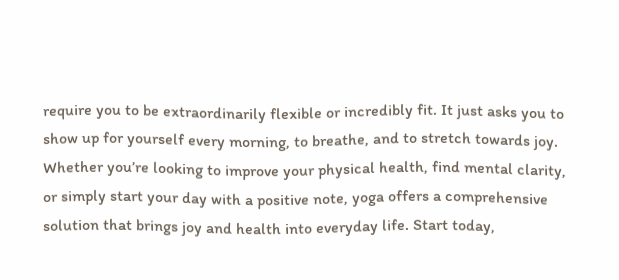require you to be extraordinarily flexible or incredibly fit. It just asks you to show up for yourself every morning, to breathe, and to stretch towards joy. Whether you’re looking to improve your physical health, find mental clarity, or simply start your day with a positive note, yoga offers a comprehensive solution that brings joy and health into everyday life. Start today,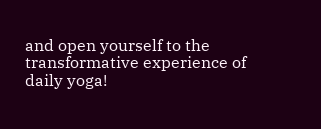and open yourself to the transformative experience of daily yoga!